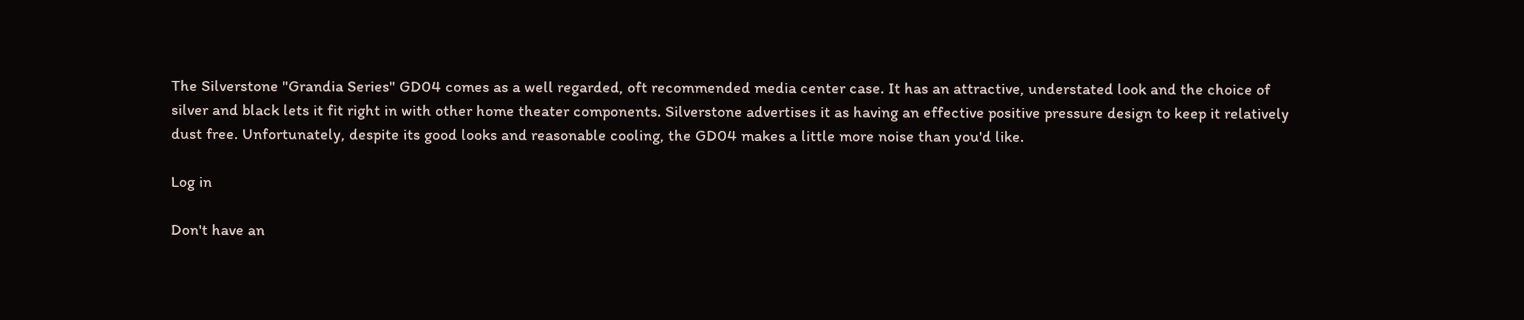The Silverstone "Grandia Series" GD04 comes as a well regarded, oft recommended media center case. It has an attractive, understated look and the choice of silver and black lets it fit right in with other home theater components. Silverstone advertises it as having an effective positive pressure design to keep it relatively dust free. Unfortunately, despite its good looks and reasonable cooling, the GD04 makes a little more noise than you'd like.

Log in

Don't have an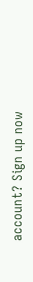account? Sign up now